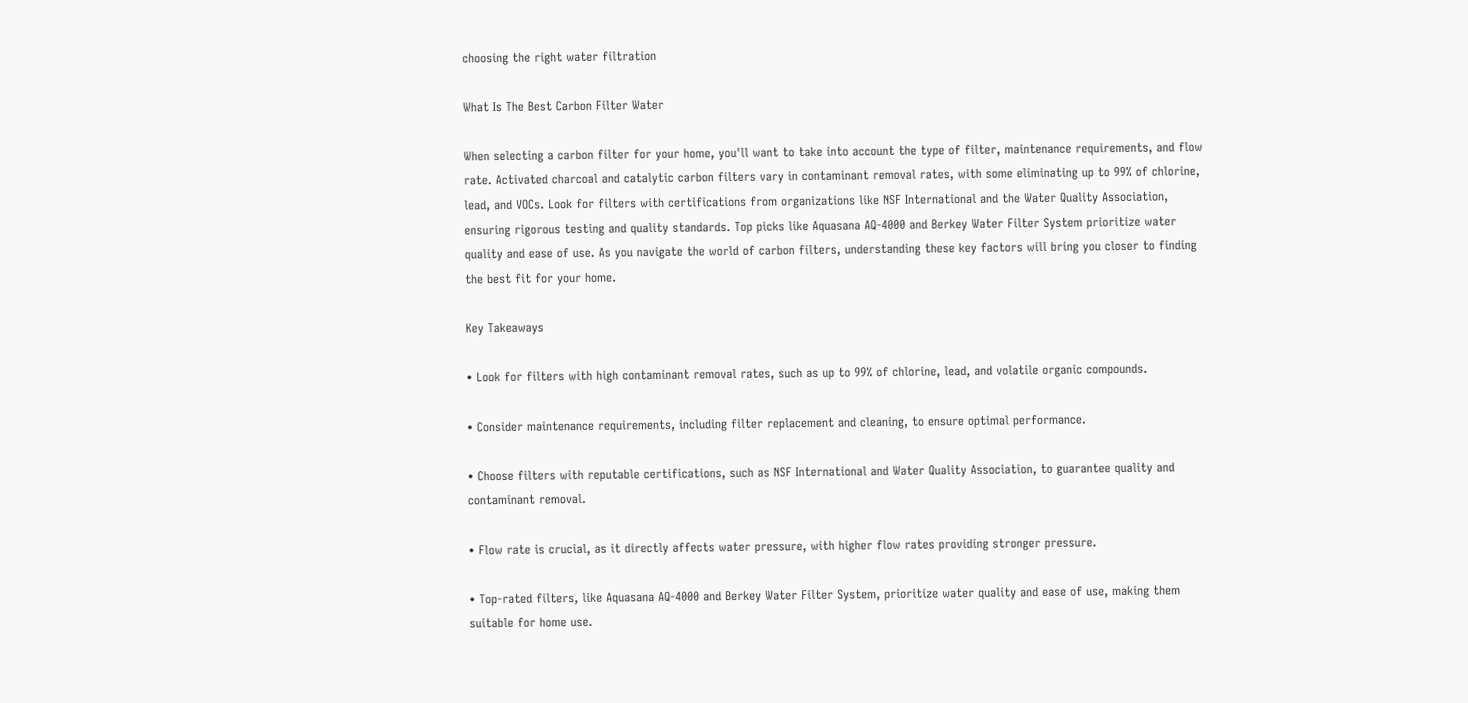choosing the right water filtration

What Is The Best Carbon Filter Water

When selecting a carbon filter for your home, you'll want to take into account the type of filter, maintenance requirements, and flow rate. Activated charcoal and catalytic carbon filters vary in contaminant removal rates, with some eliminating up to 99% of chlorine, lead, and VOCs. Look for filters with certifications from organizations like NSF International and the Water Quality Association, ensuring rigorous testing and quality standards. Top picks like Aquasana AQ-4000 and Berkey Water Filter System prioritize water quality and ease of use. As you navigate the world of carbon filters, understanding these key factors will bring you closer to finding the best fit for your home.

Key Takeaways

• Look for filters with high contaminant removal rates, such as up to 99% of chlorine, lead, and volatile organic compounds.

• Consider maintenance requirements, including filter replacement and cleaning, to ensure optimal performance.

• Choose filters with reputable certifications, such as NSF International and Water Quality Association, to guarantee quality and contaminant removal.

• Flow rate is crucial, as it directly affects water pressure, with higher flow rates providing stronger pressure.

• Top-rated filters, like Aquasana AQ-4000 and Berkey Water Filter System, prioritize water quality and ease of use, making them suitable for home use.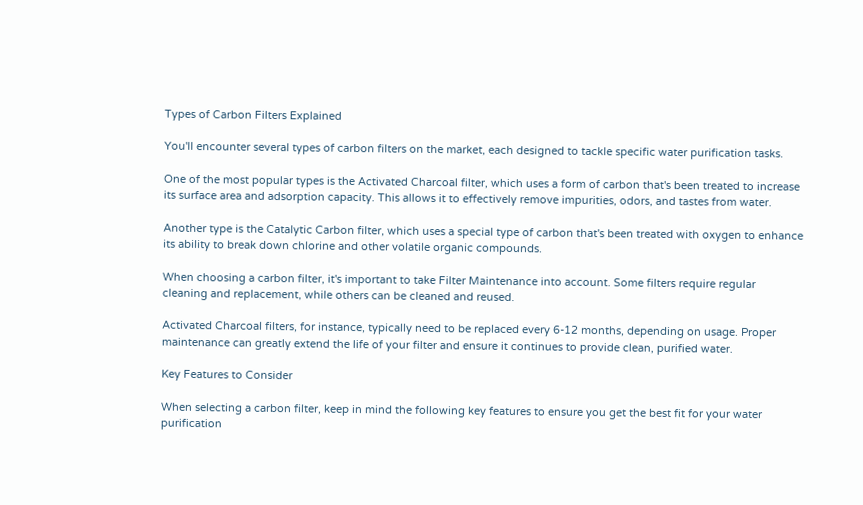Types of Carbon Filters Explained

You'll encounter several types of carbon filters on the market, each designed to tackle specific water purification tasks.

One of the most popular types is the Activated Charcoal filter, which uses a form of carbon that's been treated to increase its surface area and adsorption capacity. This allows it to effectively remove impurities, odors, and tastes from water.

Another type is the Catalytic Carbon filter, which uses a special type of carbon that's been treated with oxygen to enhance its ability to break down chlorine and other volatile organic compounds.

When choosing a carbon filter, it's important to take Filter Maintenance into account. Some filters require regular cleaning and replacement, while others can be cleaned and reused.

Activated Charcoal filters, for instance, typically need to be replaced every 6-12 months, depending on usage. Proper maintenance can greatly extend the life of your filter and ensure it continues to provide clean, purified water.

Key Features to Consider

When selecting a carbon filter, keep in mind the following key features to ensure you get the best fit for your water purification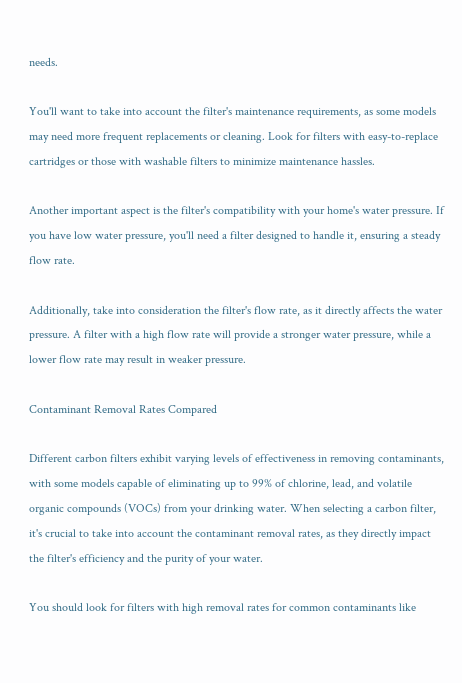needs.

You'll want to take into account the filter's maintenance requirements, as some models may need more frequent replacements or cleaning. Look for filters with easy-to-replace cartridges or those with washable filters to minimize maintenance hassles.

Another important aspect is the filter's compatibility with your home's water pressure. If you have low water pressure, you'll need a filter designed to handle it, ensuring a steady flow rate.

Additionally, take into consideration the filter's flow rate, as it directly affects the water pressure. A filter with a high flow rate will provide a stronger water pressure, while a lower flow rate may result in weaker pressure.

Contaminant Removal Rates Compared

Different carbon filters exhibit varying levels of effectiveness in removing contaminants, with some models capable of eliminating up to 99% of chlorine, lead, and volatile organic compounds (VOCs) from your drinking water. When selecting a carbon filter, it's crucial to take into account the contaminant removal rates, as they directly impact the filter's efficiency and the purity of your water.

You should look for filters with high removal rates for common contaminants like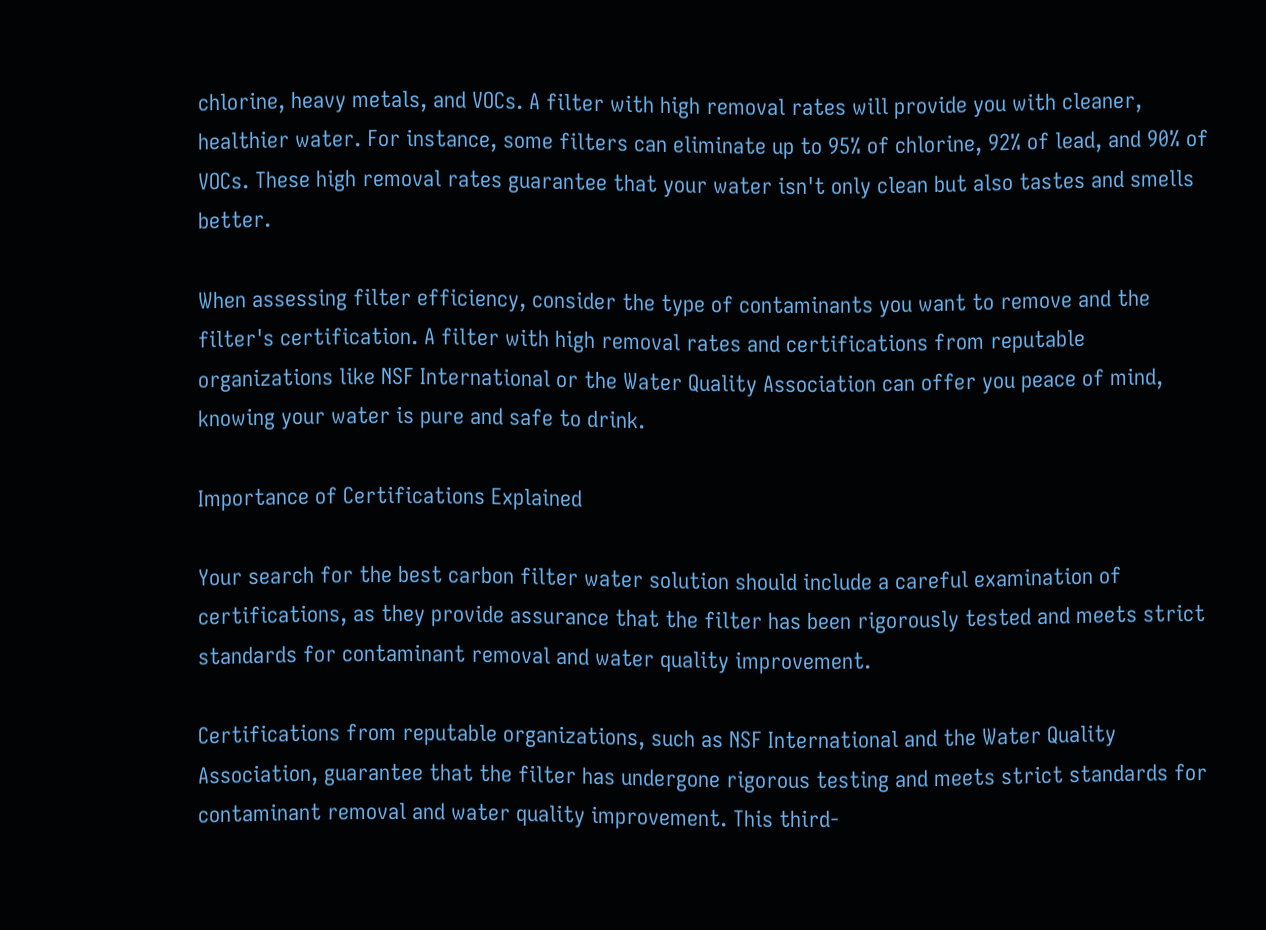chlorine, heavy metals, and VOCs. A filter with high removal rates will provide you with cleaner, healthier water. For instance, some filters can eliminate up to 95% of chlorine, 92% of lead, and 90% of VOCs. These high removal rates guarantee that your water isn't only clean but also tastes and smells better.

When assessing filter efficiency, consider the type of contaminants you want to remove and the filter's certification. A filter with high removal rates and certifications from reputable organizations like NSF International or the Water Quality Association can offer you peace of mind, knowing your water is pure and safe to drink.

Importance of Certifications Explained

Your search for the best carbon filter water solution should include a careful examination of certifications, as they provide assurance that the filter has been rigorously tested and meets strict standards for contaminant removal and water quality improvement.

Certifications from reputable organizations, such as NSF International and the Water Quality Association, guarantee that the filter has undergone rigorous testing and meets strict standards for contaminant removal and water quality improvement. This third-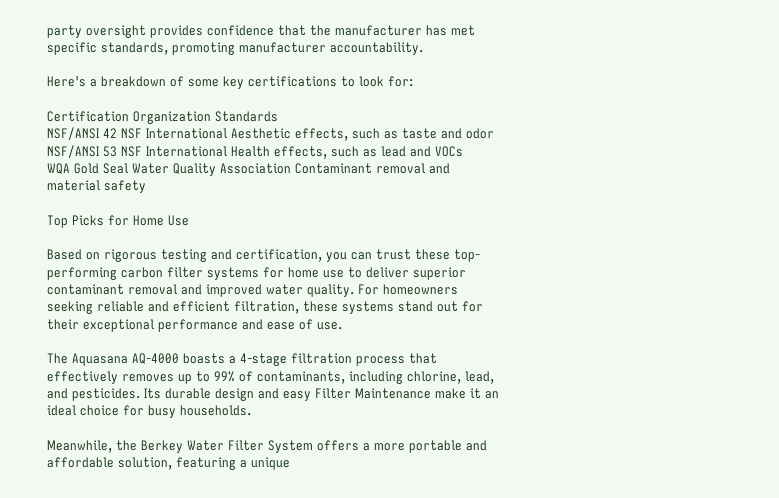party oversight provides confidence that the manufacturer has met specific standards, promoting manufacturer accountability.

Here's a breakdown of some key certifications to look for:

Certification Organization Standards
NSF/ANSI 42 NSF International Aesthetic effects, such as taste and odor
NSF/ANSI 53 NSF International Health effects, such as lead and VOCs
WQA Gold Seal Water Quality Association Contaminant removal and material safety

Top Picks for Home Use

Based on rigorous testing and certification, you can trust these top-performing carbon filter systems for home use to deliver superior contaminant removal and improved water quality. For homeowners seeking reliable and efficient filtration, these systems stand out for their exceptional performance and ease of use.

The Aquasana AQ-4000 boasts a 4-stage filtration process that effectively removes up to 99% of contaminants, including chlorine, lead, and pesticides. Its durable design and easy Filter Maintenance make it an ideal choice for busy households.

Meanwhile, the Berkey Water Filter System offers a more portable and affordable solution, featuring a unique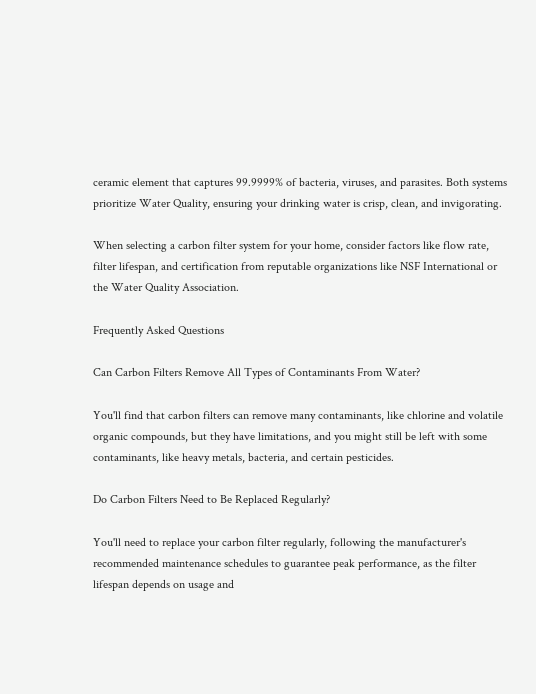ceramic element that captures 99.9999% of bacteria, viruses, and parasites. Both systems prioritize Water Quality, ensuring your drinking water is crisp, clean, and invigorating.

When selecting a carbon filter system for your home, consider factors like flow rate, filter lifespan, and certification from reputable organizations like NSF International or the Water Quality Association.

Frequently Asked Questions

Can Carbon Filters Remove All Types of Contaminants From Water?

You'll find that carbon filters can remove many contaminants, like chlorine and volatile organic compounds, but they have limitations, and you might still be left with some contaminants, like heavy metals, bacteria, and certain pesticides.

Do Carbon Filters Need to Be Replaced Regularly?

You'll need to replace your carbon filter regularly, following the manufacturer's recommended maintenance schedules to guarantee peak performance, as the filter lifespan depends on usage and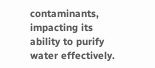contaminants, impacting its ability to purify water effectively.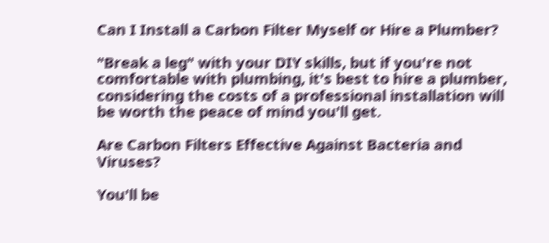Can I Install a Carbon Filter Myself or Hire a Plumber?

"Break a leg" with your DIY skills, but if you're not comfortable with plumbing, it's best to hire a plumber, considering the costs of a professional installation will be worth the peace of mind you'll get.

Are Carbon Filters Effective Against Bacteria and Viruses?

You'll be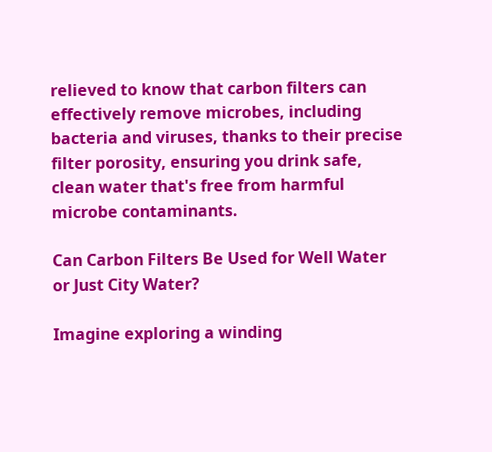relieved to know that carbon filters can effectively remove microbes, including bacteria and viruses, thanks to their precise filter porosity, ensuring you drink safe, clean water that's free from harmful microbe contaminants.

Can Carbon Filters Be Used for Well Water or Just City Water?

Imagine exploring a winding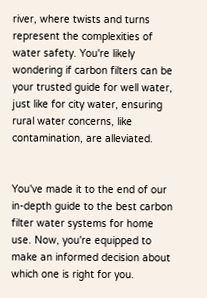river, where twists and turns represent the complexities of water safety. You're likely wondering if carbon filters can be your trusted guide for well water, just like for city water, ensuring rural water concerns, like contamination, are alleviated.


You've made it to the end of our in-depth guide to the best carbon filter water systems for home use. Now, you're equipped to make an informed decision about which one is right for you.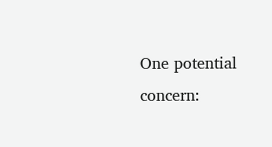One potential concern: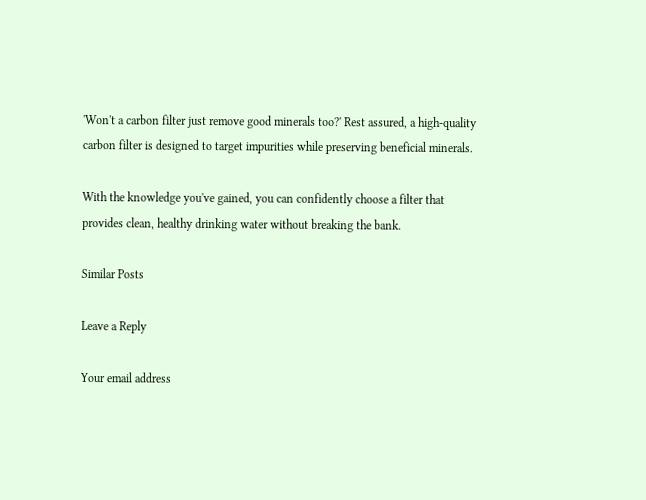'Won't a carbon filter just remove good minerals too?' Rest assured, a high-quality carbon filter is designed to target impurities while preserving beneficial minerals.

With the knowledge you've gained, you can confidently choose a filter that provides clean, healthy drinking water without breaking the bank.

Similar Posts

Leave a Reply

Your email address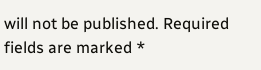will not be published. Required fields are marked *